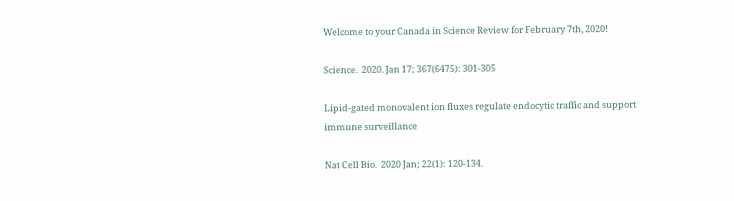Welcome to your Canada in Science Review for February 7th, 2020!

Science.  2020. Jan 17; 367(6475): 301-305

Lipid-gated monovalent ion fluxes regulate endocytic traffic and support immune surveillance

Nat Cell Bio.  2020 Jan; 22(1): 120-134.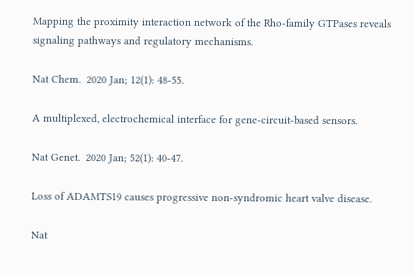Mapping the proximity interaction network of the Rho-family GTPases reveals signaling pathways and regulatory mechanisms.

Nat Chem.  2020 Jan; 12(1): 48-55.

A multiplexed, electrochemical interface for gene-circuit-based sensors.

Nat Genet.  2020 Jan; 52(1): 40-47.

Loss of ADAMTS19 causes progressive non-syndromic heart valve disease.

Nat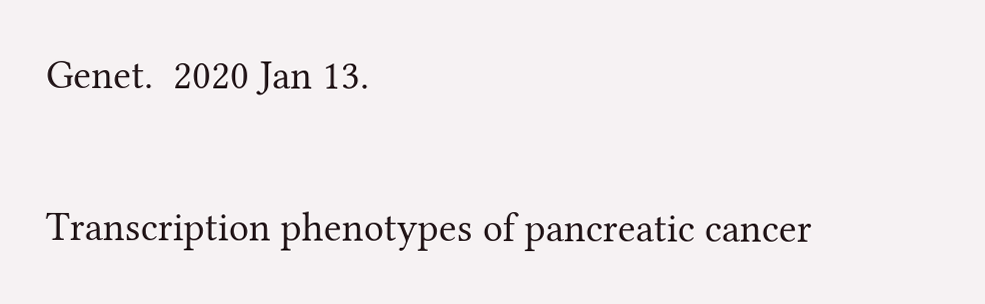Genet.  2020 Jan 13.

Transcription phenotypes of pancreatic cancer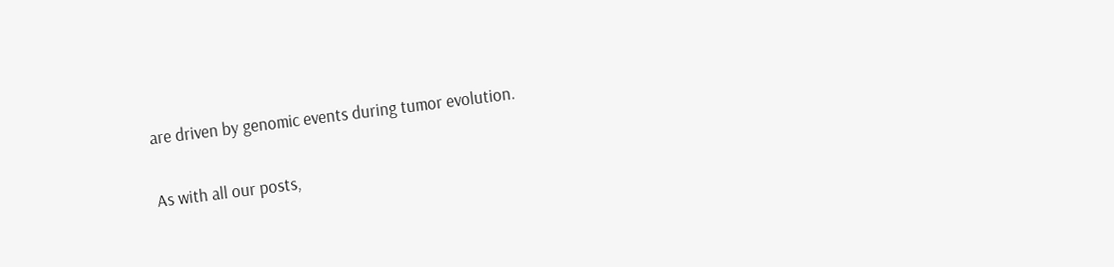are driven by genomic events during tumor evolution.

As with all our posts,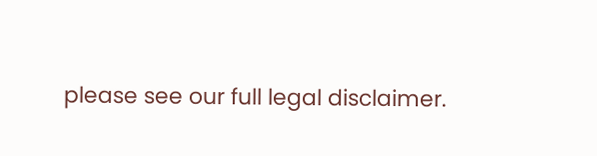please see our full legal disclaimer.